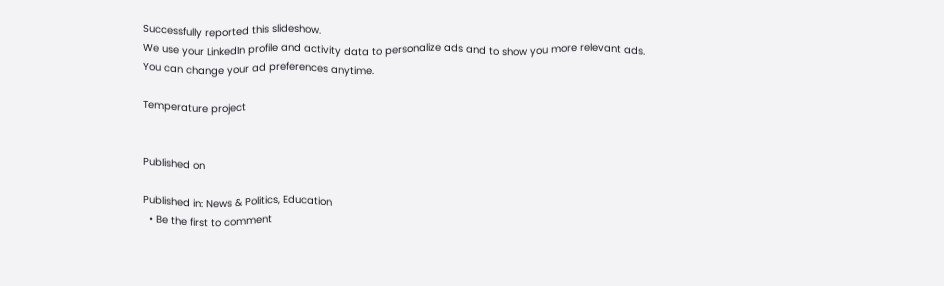Successfully reported this slideshow.
We use your LinkedIn profile and activity data to personalize ads and to show you more relevant ads. You can change your ad preferences anytime.

Temperature project


Published on

Published in: News & Politics, Education
  • Be the first to comment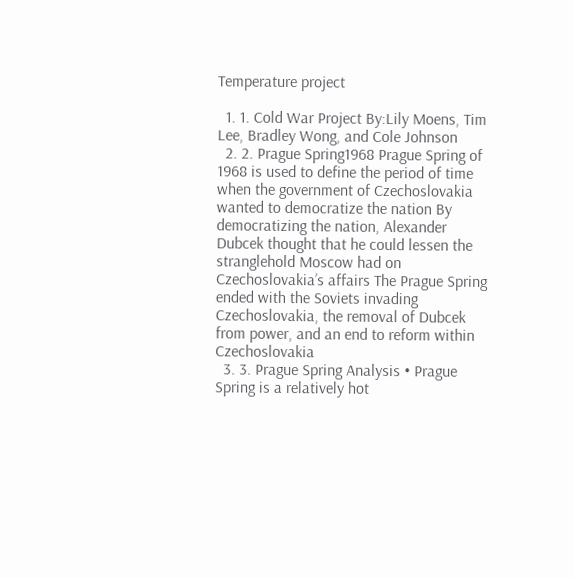Temperature project

  1. 1. Cold War Project By:Lily Moens, Tim Lee, Bradley Wong, and Cole Johnson
  2. 2. Prague Spring1968 Prague Spring of 1968 is used to define the period of time when the government of Czechoslovakia wanted to democratize the nation By democratizing the nation, Alexander Dubcek thought that he could lessen the stranglehold Moscow had on Czechoslovakia’s affairs The Prague Spring ended with the Soviets invading Czechoslovakia, the removal of Dubcek from power, and an end to reform within Czechoslovakia
  3. 3. Prague Spring Analysis • Prague Spring is a relatively hot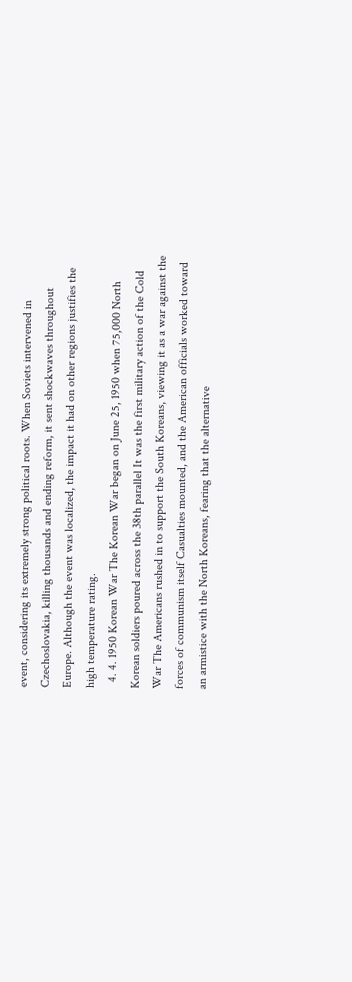event, considering its extremely strong political roots. When Soviets intervened in Czechoslovakia, killing thousands and ending reform, it sent shockwaves throughout Europe. Although the event was localized, the impact it had on other regions justifies the high temperature rating.
  4. 4. 1950 Korean War The Korean War began on June 25, 1950 when 75,000 North Korean soldiers poured across the 38th parallel It was the first military action of the Cold War The Americans rushed in to support the South Koreans, viewing it as a war against the forces of communism itself Casualties mounted, and the American officials worked toward an armistice with the North Koreans, fearing that the alternative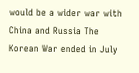would be a wider war with China and Russia The Korean War ended in July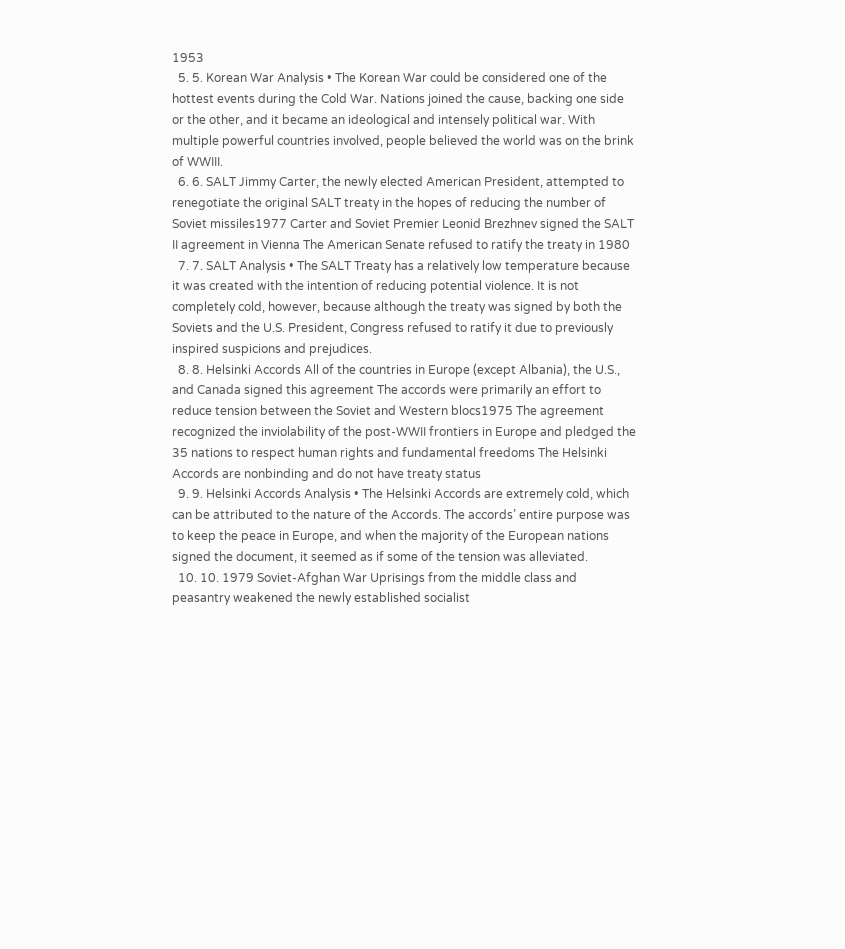1953
  5. 5. Korean War Analysis • The Korean War could be considered one of the hottest events during the Cold War. Nations joined the cause, backing one side or the other, and it became an ideological and intensely political war. With multiple powerful countries involved, people believed the world was on the brink of WWIII.
  6. 6. SALT Jimmy Carter, the newly elected American President, attempted to renegotiate the original SALT treaty in the hopes of reducing the number of Soviet missiles1977 Carter and Soviet Premier Leonid Brezhnev signed the SALT II agreement in Vienna The American Senate refused to ratify the treaty in 1980
  7. 7. SALT Analysis • The SALT Treaty has a relatively low temperature because it was created with the intention of reducing potential violence. It is not completely cold, however, because although the treaty was signed by both the Soviets and the U.S. President, Congress refused to ratify it due to previously inspired suspicions and prejudices.
  8. 8. Helsinki Accords All of the countries in Europe (except Albania), the U.S., and Canada signed this agreement The accords were primarily an effort to reduce tension between the Soviet and Western blocs1975 The agreement recognized the inviolability of the post-WWII frontiers in Europe and pledged the 35 nations to respect human rights and fundamental freedoms The Helsinki Accords are nonbinding and do not have treaty status
  9. 9. Helsinki Accords Analysis • The Helsinki Accords are extremely cold, which can be attributed to the nature of the Accords. The accords’ entire purpose was to keep the peace in Europe, and when the majority of the European nations signed the document, it seemed as if some of the tension was alleviated.
  10. 10. 1979 Soviet-Afghan War Uprisings from the middle class and peasantry weakened the newly established socialist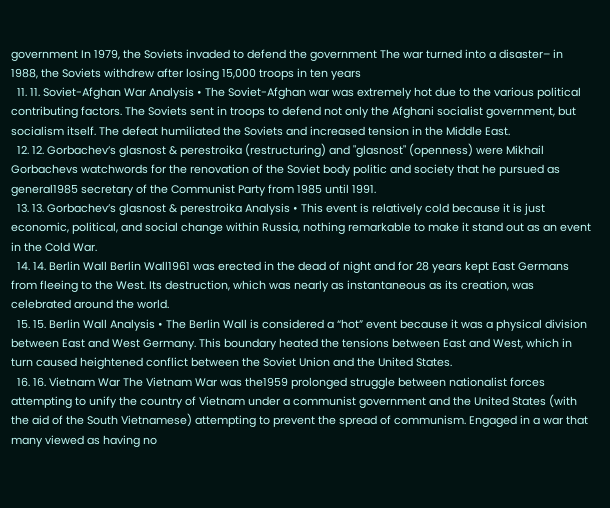government In 1979, the Soviets invaded to defend the government The war turned into a disaster– in 1988, the Soviets withdrew after losing 15,000 troops in ten years
  11. 11. Soviet-Afghan War Analysis • The Soviet-Afghan war was extremely hot due to the various political contributing factors. The Soviets sent in troops to defend not only the Afghani socialist government, but socialism itself. The defeat humiliated the Soviets and increased tension in the Middle East.
  12. 12. Gorbachev’s glasnost & perestroika (restructuring) and "glasnost" (openness) were Mikhail Gorbachevs watchwords for the renovation of the Soviet body politic and society that he pursued as general1985 secretary of the Communist Party from 1985 until 1991.
  13. 13. Gorbachev’s glasnost & perestroika Analysis • This event is relatively cold because it is just economic, political, and social change within Russia, nothing remarkable to make it stand out as an event in the Cold War.
  14. 14. Berlin Wall Berlin Wall1961 was erected in the dead of night and for 28 years kept East Germans from fleeing to the West. Its destruction, which was nearly as instantaneous as its creation, was celebrated around the world.
  15. 15. Berlin Wall Analysis • The Berlin Wall is considered a “hot” event because it was a physical division between East and West Germany. This boundary heated the tensions between East and West, which in turn caused heightened conflict between the Soviet Union and the United States.
  16. 16. Vietnam War The Vietnam War was the1959 prolonged struggle between nationalist forces attempting to unify the country of Vietnam under a communist government and the United States (with the aid of the South Vietnamese) attempting to prevent the spread of communism. Engaged in a war that many viewed as having no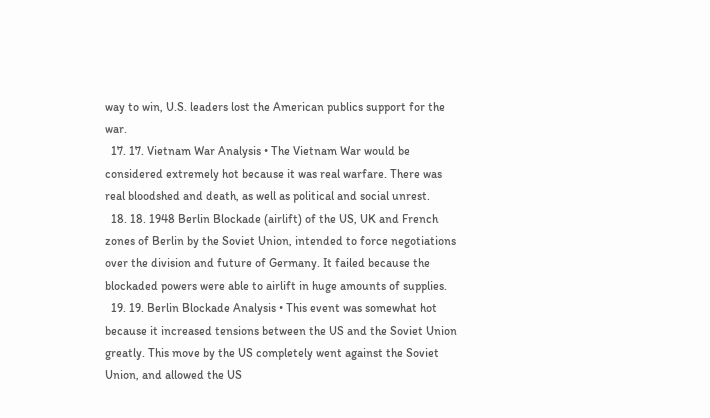way to win, U.S. leaders lost the American publics support for the war.
  17. 17. Vietnam War Analysis • The Vietnam War would be considered extremely hot because it was real warfare. There was real bloodshed and death, as well as political and social unrest.
  18. 18. 1948 Berlin Blockade (airlift) of the US, UK and French zones of Berlin by the Soviet Union, intended to force negotiations over the division and future of Germany. It failed because the blockaded powers were able to airlift in huge amounts of supplies.
  19. 19. Berlin Blockade Analysis • This event was somewhat hot because it increased tensions between the US and the Soviet Union greatly. This move by the US completely went against the Soviet Union, and allowed the US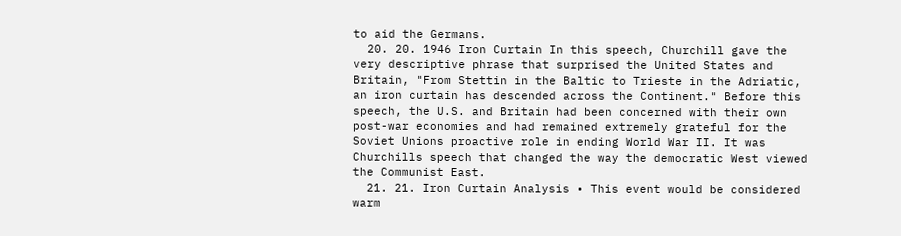to aid the Germans.
  20. 20. 1946 Iron Curtain In this speech, Churchill gave the very descriptive phrase that surprised the United States and Britain, "From Stettin in the Baltic to Trieste in the Adriatic, an iron curtain has descended across the Continent." Before this speech, the U.S. and Britain had been concerned with their own post-war economies and had remained extremely grateful for the Soviet Unions proactive role in ending World War II. It was Churchills speech that changed the way the democratic West viewed the Communist East.
  21. 21. Iron Curtain Analysis • This event would be considered warm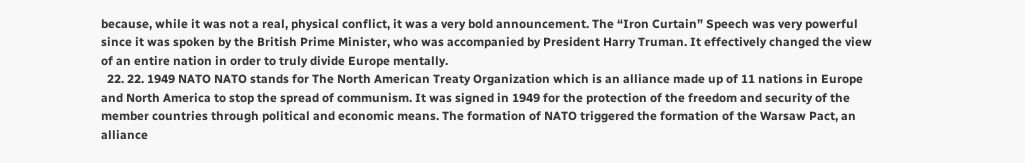because, while it was not a real, physical conflict, it was a very bold announcement. The “Iron Curtain” Speech was very powerful since it was spoken by the British Prime Minister, who was accompanied by President Harry Truman. It effectively changed the view of an entire nation in order to truly divide Europe mentally.
  22. 22. 1949 NATO NATO stands for The North American Treaty Organization which is an alliance made up of 11 nations in Europe and North America to stop the spread of communism. It was signed in 1949 for the protection of the freedom and security of the member countries through political and economic means. The formation of NATO triggered the formation of the Warsaw Pact, an alliance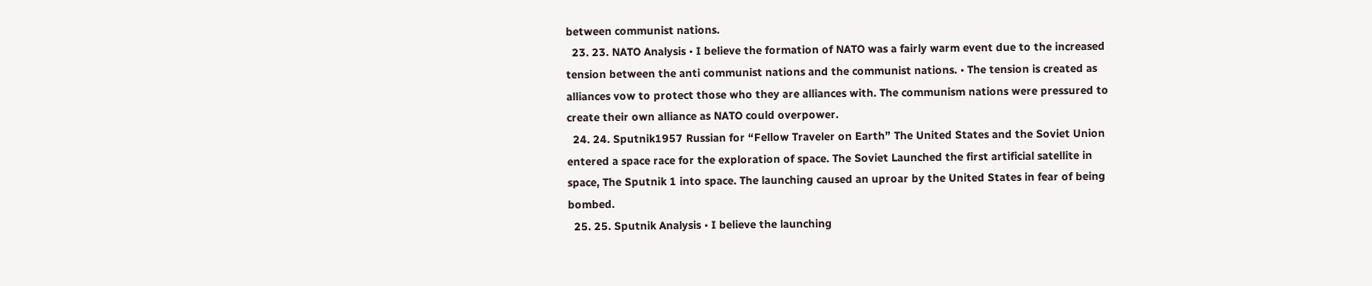between communist nations.
  23. 23. NATO Analysis • I believe the formation of NATO was a fairly warm event due to the increased tension between the anti communist nations and the communist nations. • The tension is created as alliances vow to protect those who they are alliances with. The communism nations were pressured to create their own alliance as NATO could overpower.
  24. 24. Sputnik1957 Russian for “Fellow Traveler on Earth” The United States and the Soviet Union entered a space race for the exploration of space. The Soviet Launched the first artificial satellite in space, The Sputnik 1 into space. The launching caused an uproar by the United States in fear of being bombed.
  25. 25. Sputnik Analysis • I believe the launching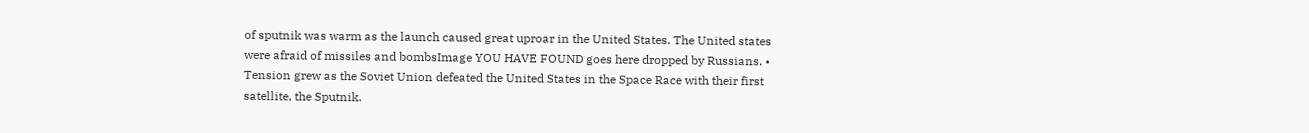of sputnik was warm as the launch caused great uproar in the United States. The United states were afraid of missiles and bombsImage YOU HAVE FOUND goes here dropped by Russians. • Tension grew as the Soviet Union defeated the United States in the Space Race with their first satellite, the Sputnik.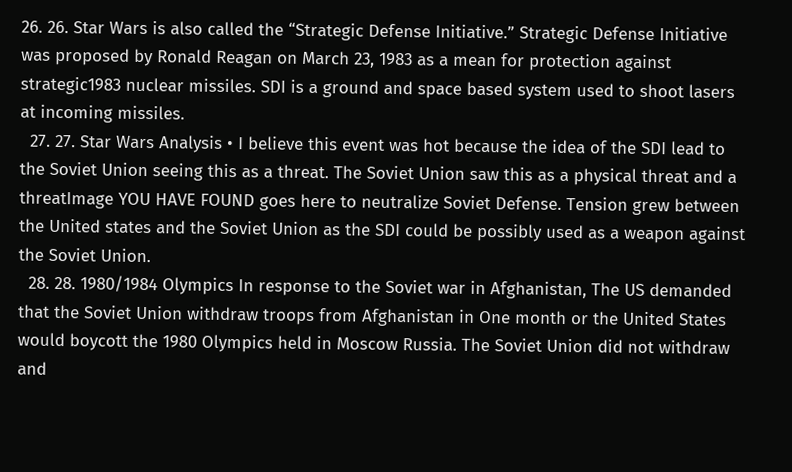26. 26. Star Wars is also called the “Strategic Defense Initiative.” Strategic Defense Initiative was proposed by Ronald Reagan on March 23, 1983 as a mean for protection against strategic1983 nuclear missiles. SDI is a ground and space based system used to shoot lasers at incoming missiles.
  27. 27. Star Wars Analysis • I believe this event was hot because the idea of the SDI lead to the Soviet Union seeing this as a threat. The Soviet Union saw this as a physical threat and a threatImage YOU HAVE FOUND goes here to neutralize Soviet Defense. Tension grew between the United states and the Soviet Union as the SDI could be possibly used as a weapon against the Soviet Union.
  28. 28. 1980/1984 Olympics In response to the Soviet war in Afghanistan, The US demanded that the Soviet Union withdraw troops from Afghanistan in One month or the United States would boycott the 1980 Olympics held in Moscow Russia. The Soviet Union did not withdraw and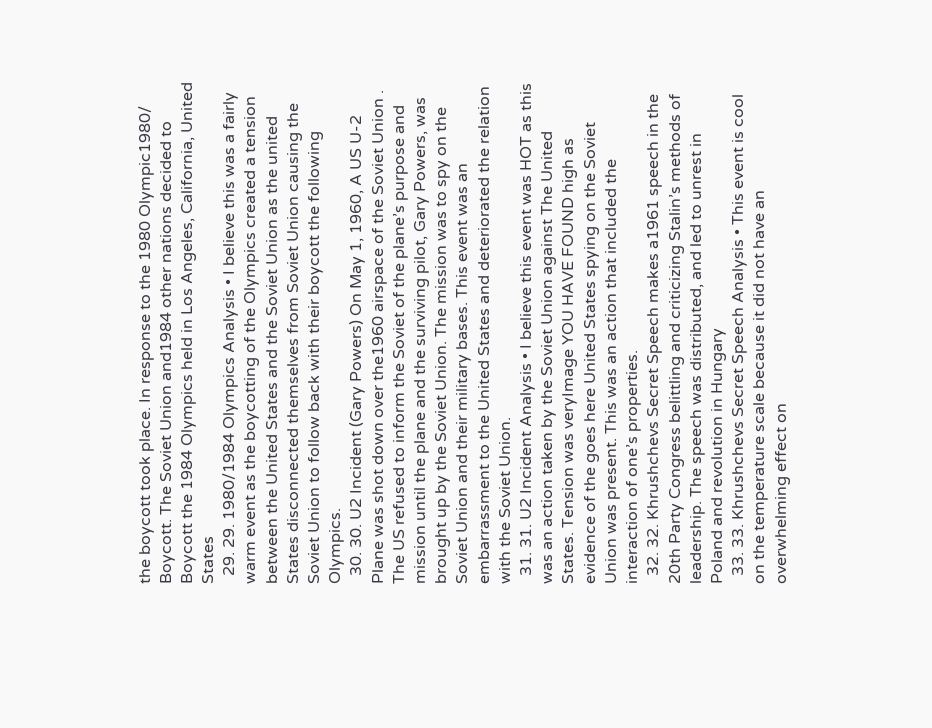the boycott took place. In response to the 1980 Olympic1980/ Boycott. The Soviet Union and1984 other nations decided to Boycott the 1984 Olympics held in Los Angeles, California, United States
  29. 29. 1980/1984 Olympics Analysis • I believe this was a fairly warm event as the boycotting of the Olympics created a tension between the United States and the Soviet Union as the united States disconnected themselves from Soviet Union causing the Soviet Union to follow back with their boycott the following Olympics.
  30. 30. U2 Incident (Gary Powers) On May 1, 1960, A US U-2 Plane was shot down over the1960 airspace of the Soviet Union . The US refused to inform the Soviet of the plane’s purpose and mission until the plane and the surviving pilot, Gary Powers, was brought up by the Soviet Union. The mission was to spy on the Soviet Union and their military bases. This event was an embarrassment to the United States and deteriorated the relation with the Soviet Union.
  31. 31. U2 Incident Analysis • I believe this event was HOT as this was an action taken by the Soviet Union against The United States. Tension was veryImage YOU HAVE FOUND high as evidence of the goes here United States spying on the Soviet Union was present. This was an action that included the interaction of one’s properties.
  32. 32. Khrushchevs Secret Speech makes a1961 speech in the 20th Party Congress belittling and criticizing Stalin’s methods of leadership. The speech was distributed, and led to unrest in Poland and revolution in Hungary
  33. 33. Khrushchevs Secret Speech Analysis • This event is cool on the temperature scale because it did not have an overwhelming effect on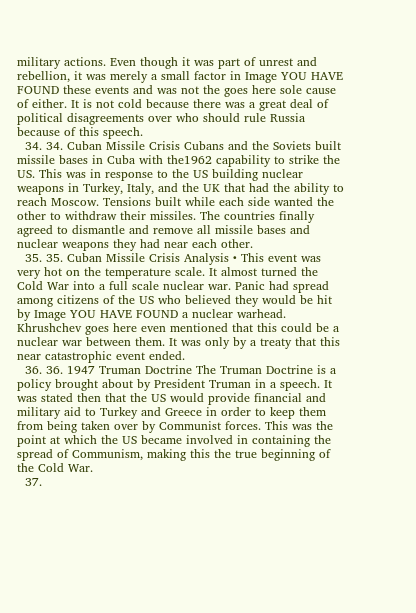military actions. Even though it was part of unrest and rebellion, it was merely a small factor in Image YOU HAVE FOUND these events and was not the goes here sole cause of either. It is not cold because there was a great deal of political disagreements over who should rule Russia because of this speech.
  34. 34. Cuban Missile Crisis Cubans and the Soviets built missile bases in Cuba with the1962 capability to strike the US. This was in response to the US building nuclear weapons in Turkey, Italy, and the UK that had the ability to reach Moscow. Tensions built while each side wanted the other to withdraw their missiles. The countries finally agreed to dismantle and remove all missile bases and nuclear weapons they had near each other.
  35. 35. Cuban Missile Crisis Analysis • This event was very hot on the temperature scale. It almost turned the Cold War into a full scale nuclear war. Panic had spread among citizens of the US who believed they would be hit by Image YOU HAVE FOUND a nuclear warhead. Khrushchev goes here even mentioned that this could be a nuclear war between them. It was only by a treaty that this near catastrophic event ended.
  36. 36. 1947 Truman Doctrine The Truman Doctrine is a policy brought about by President Truman in a speech. It was stated then that the US would provide financial and military aid to Turkey and Greece in order to keep them from being taken over by Communist forces. This was the point at which the US became involved in containing the spread of Communism, making this the true beginning of the Cold War.
  37.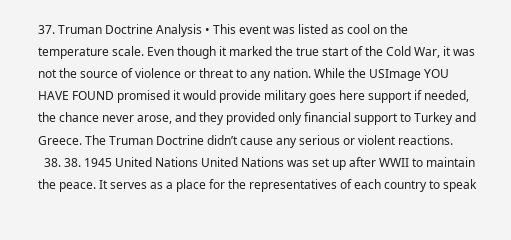37. Truman Doctrine Analysis • This event was listed as cool on the temperature scale. Even though it marked the true start of the Cold War, it was not the source of violence or threat to any nation. While the USImage YOU HAVE FOUND promised it would provide military goes here support if needed, the chance never arose, and they provided only financial support to Turkey and Greece. The Truman Doctrine didn’t cause any serious or violent reactions.
  38. 38. 1945 United Nations United Nations was set up after WWII to maintain the peace. It serves as a place for the representatives of each country to speak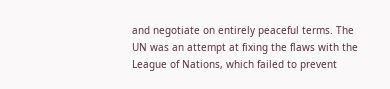and negotiate on entirely peaceful terms. The UN was an attempt at fixing the flaws with the League of Nations, which failed to prevent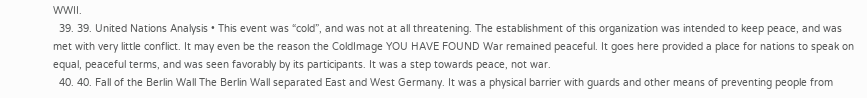WWII.
  39. 39. United Nations Analysis • This event was “cold”, and was not at all threatening. The establishment of this organization was intended to keep peace, and was met with very little conflict. It may even be the reason the ColdImage YOU HAVE FOUND War remained peaceful. It goes here provided a place for nations to speak on equal, peaceful terms, and was seen favorably by its participants. It was a step towards peace, not war.
  40. 40. Fall of the Berlin Wall The Berlin Wall separated East and West Germany. It was a physical barrier with guards and other means of preventing people from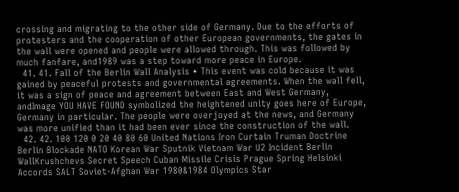crossing and migrating to the other side of Germany. Due to the efforts of protesters and the cooperation of other European governments, the gates in the wall were opened and people were allowed through. This was followed by much fanfare, and1989 was a step toward more peace in Europe.
  41. 41. Fall of the Berlin Wall Analysis • This event was cold because it was gained by peaceful protests and governmental agreements. When the wall fell, it was a sign of peace and agreement between East and West Germany, andImage YOU HAVE FOUND symbolized the heightened unity goes here of Europe, Germany in particular. The people were overjoyed at the news, and Germany was more unified than it had been ever since the construction of the wall.
  42. 42. 100 120 0 20 40 80 60 United Nations Iron Curtain Truman Doctrine Berlin Blockade NATO Korean War Sputnik Vietnam War U2 Incident Berlin WallKrushchevs Secret Speech Cuban Missile Crisis Prague Spring Helsinki Accords SALT Soviet-Afghan War 1980&1984 Olympics Star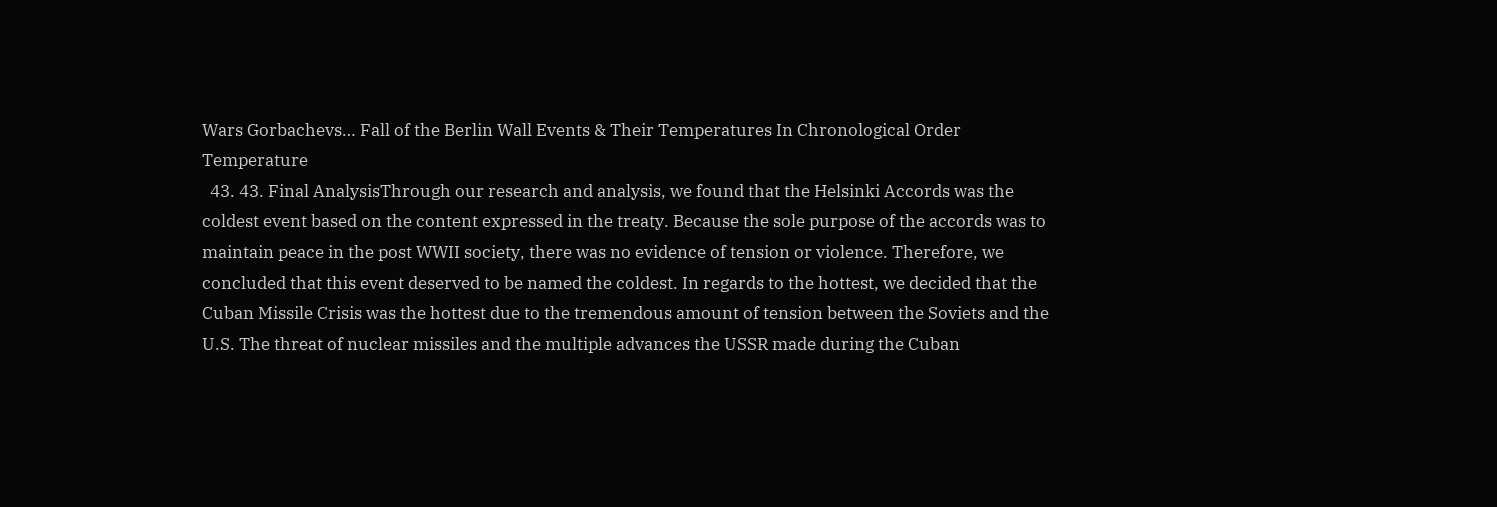Wars Gorbachevs… Fall of the Berlin Wall Events & Their Temperatures In Chronological Order Temperature
  43. 43. Final AnalysisThrough our research and analysis, we found that the Helsinki Accords was the coldest event based on the content expressed in the treaty. Because the sole purpose of the accords was to maintain peace in the post WWII society, there was no evidence of tension or violence. Therefore, we concluded that this event deserved to be named the coldest. In regards to the hottest, we decided that the Cuban Missile Crisis was the hottest due to the tremendous amount of tension between the Soviets and the U.S. The threat of nuclear missiles and the multiple advances the USSR made during the Cuban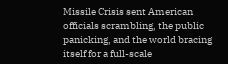Missile Crisis sent American officials scrambling, the public panicking, and the world bracing itself for a full-scale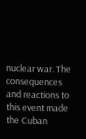nuclear war. The consequences and reactions to this event made the Cuban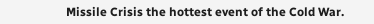Missile Crisis the hottest event of the Cold War.